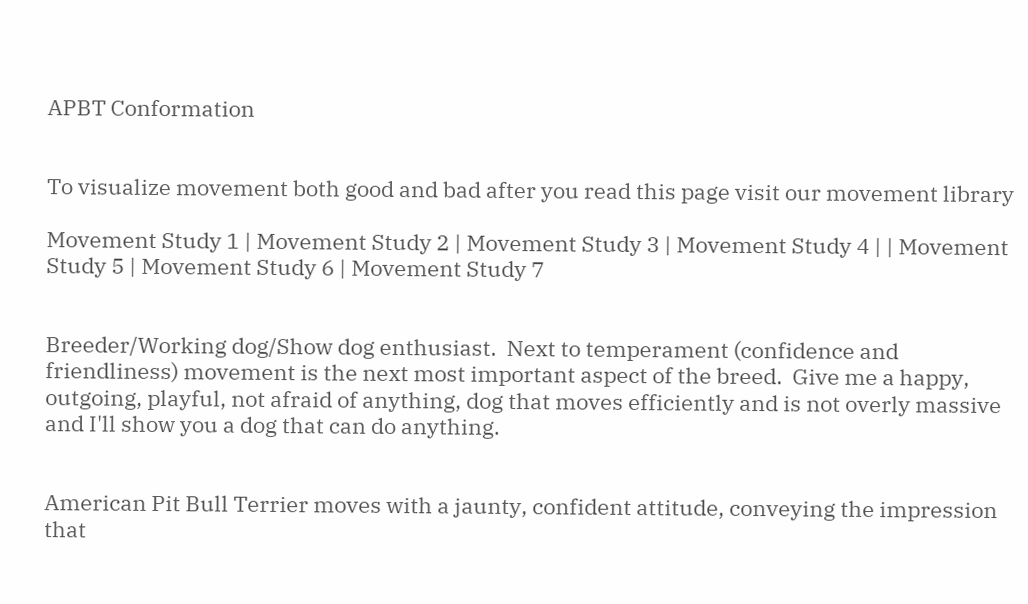APBT Conformation


To visualize movement both good and bad after you read this page visit our movement library

Movement Study 1 | Movement Study 2 | Movement Study 3 | Movement Study 4 | | Movement Study 5 | Movement Study 6 | Movement Study 7


Breeder/Working dog/Show dog enthusiast.  Next to temperament (confidence and friendliness) movement is the next most important aspect of the breed.  Give me a happy, outgoing, playful, not afraid of anything, dog that moves efficiently and is not overly massive and I'll show you a dog that can do anything.


American Pit Bull Terrier moves with a jaunty, confident attitude, conveying the impression that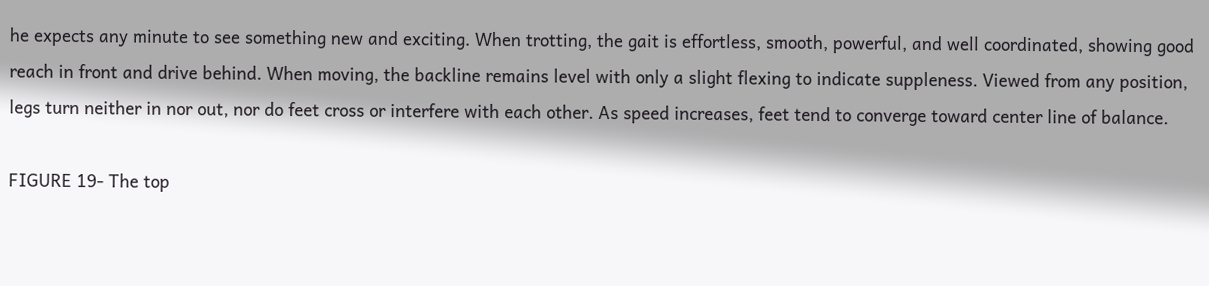he expects any minute to see something new and exciting. When trotting, the gait is effortless, smooth, powerful, and well coordinated, showing good reach in front and drive behind. When moving, the backline remains level with only a slight flexing to indicate suppleness. Viewed from any position, legs turn neither in nor out, nor do feet cross or interfere with each other. As speed increases, feet tend to converge toward center line of balance.

FIGURE 19- The top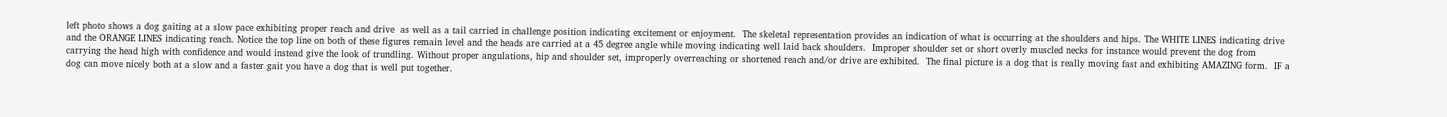left photo shows a dog gaiting at a slow pace exhibiting proper reach and drive  as well as a tail carried in challenge position indicating excitement or enjoyment.  The skeletal representation provides an indication of what is occurring at the shoulders and hips. The WHITE LINES indicating drive and the ORANGE LINES indicating reach. Notice the top line on both of these figures remain level and the heads are carried at a 45 degree angle while moving indicating well laid back shoulders.  Improper shoulder set or short overly muscled necks for instance would prevent the dog from carrying the head high with confidence and would instead give the look of trundling. Without proper angulations, hip and shoulder set, improperly overreaching or shortened reach and/or drive are exhibited.  The final picture is a dog that is really moving fast and exhibiting AMAZING form.  IF a dog can move nicely both at a slow and a faster gait you have a dog that is well put together.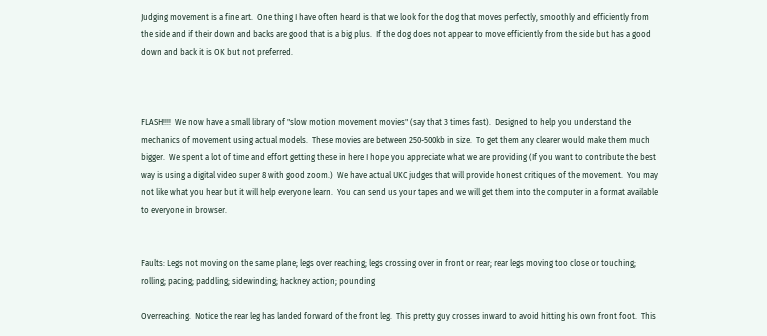Judging movement is a fine art.  One thing I have often heard is that we look for the dog that moves perfectly, smoothly and efficiently from the side and if their down and backs are good that is a big plus.  If the dog does not appear to move efficiently from the side but has a good down and back it is OK but not preferred.



FLASH!!!!  We now have a small library of "slow motion movement movies" (say that 3 times fast).  Designed to help you understand the mechanics of movement using actual models.  These movies are between 250-500kb in size.  To get them any clearer would make them much bigger.  We spent a lot of time and effort getting these in here I hope you appreciate what we are providing (If you want to contribute the best way is using a digital video super 8 with good zoom.)  We have actual UKC judges that will provide honest critiques of the movement.  You may not like what you hear but it will help everyone learn.  You can send us your tapes and we will get them into the computer in a format available to everyone in browser.


Faults: Legs not moving on the same plane; legs over reaching; legs crossing over in front or rear; rear legs moving too close or touching; rolling; pacing; paddling; sidewinding; hackney action; pounding

Overreaching.  Notice the rear leg has landed forward of the front leg.  This pretty guy crosses inward to avoid hitting his own front foot.  This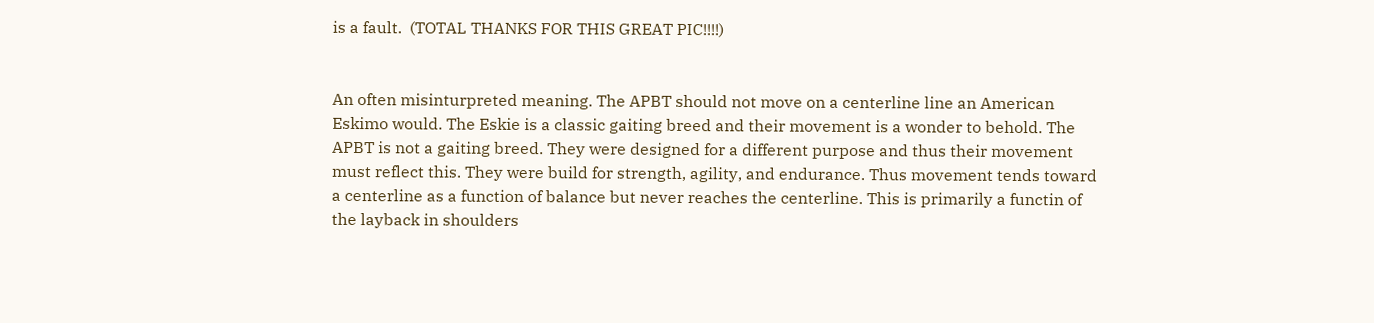is a fault.  (TOTAL THANKS FOR THIS GREAT PIC!!!!)


An often misinturpreted meaning. The APBT should not move on a centerline line an American Eskimo would. The Eskie is a classic gaiting breed and their movement is a wonder to behold. The APBT is not a gaiting breed. They were designed for a different purpose and thus their movement must reflect this. They were build for strength, agility, and endurance. Thus movement tends toward a centerline as a function of balance but never reaches the centerline. This is primarily a functin of the layback in shoulders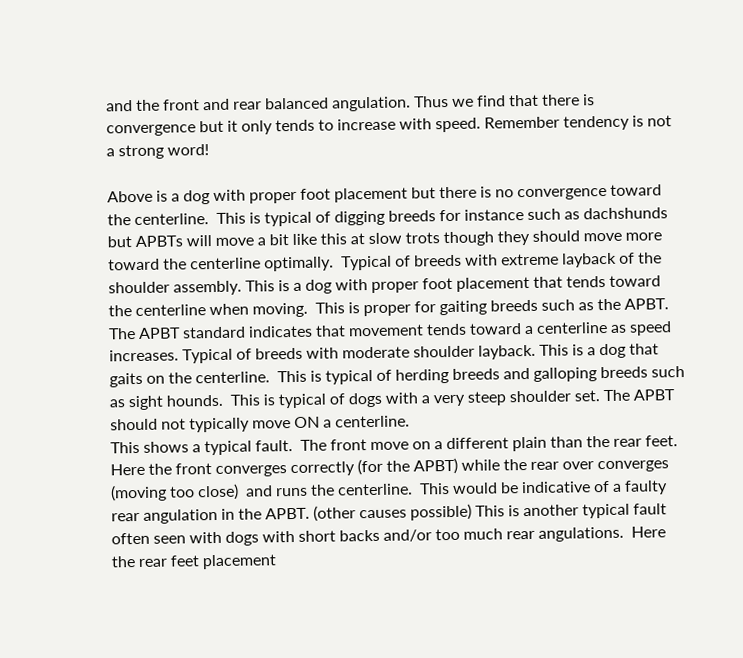and the front and rear balanced angulation. Thus we find that there is convergence but it only tends to increase with speed. Remember tendency is not a strong word!

Above is a dog with proper foot placement but there is no convergence toward the centerline.  This is typical of digging breeds for instance such as dachshunds but APBTs will move a bit like this at slow trots though they should move more toward the centerline optimally.  Typical of breeds with extreme layback of the shoulder assembly. This is a dog with proper foot placement that tends toward the centerline when moving.  This is proper for gaiting breeds such as the APBT.  The APBT standard indicates that movement tends toward a centerline as speed increases. Typical of breeds with moderate shoulder layback. This is a dog that gaits on the centerline.  This is typical of herding breeds and galloping breeds such as sight hounds.  This is typical of dogs with a very steep shoulder set. The APBT should not typically move ON a centerline.
This shows a typical fault.  The front move on a different plain than the rear feet.  Here the front converges correctly (for the APBT) while the rear over converges (moving too close)  and runs the centerline.  This would be indicative of a faulty rear angulation in the APBT. (other causes possible) This is another typical fault often seen with dogs with short backs and/or too much rear angulations.  Here the rear feet placement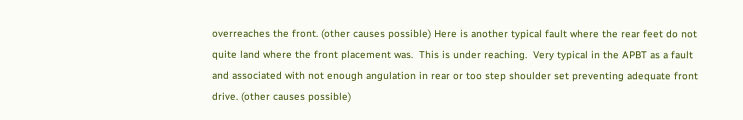overreaches the front. (other causes possible) Here is another typical fault where the rear feet do not quite land where the front placement was.  This is under reaching.  Very typical in the APBT as a fault and associated with not enough angulation in rear or too step shoulder set preventing adequate front drive. (other causes possible)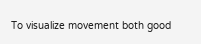To visualize movement both good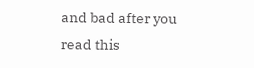and bad after you read this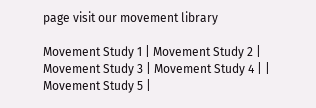page visit our movement library

Movement Study 1 | Movement Study 2 | Movement Study 3 | Movement Study 4 | | Movement Study 5 |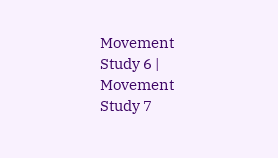Movement Study 6 | Movement Study 7